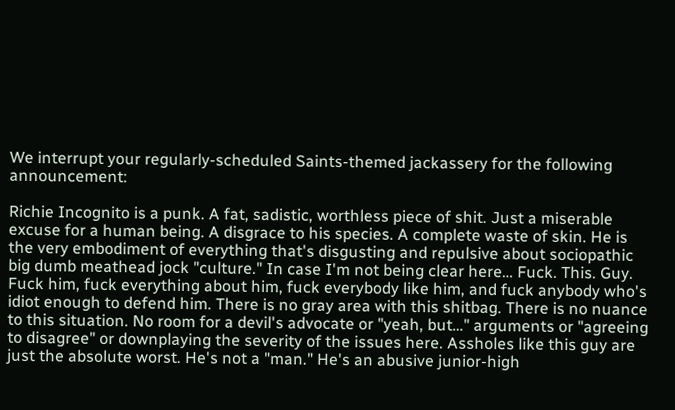We interrupt your regularly-scheduled Saints-themed jackassery for the following announcement:

Richie Incognito is a punk. A fat, sadistic, worthless piece of shit. Just a miserable excuse for a human being. A disgrace to his species. A complete waste of skin. He is the very embodiment of everything that's disgusting and repulsive about sociopathic big dumb meathead jock "culture." In case I'm not being clear here… Fuck. This. Guy. Fuck him, fuck everything about him, fuck everybody like him, and fuck anybody who's idiot enough to defend him. There is no gray area with this shitbag. There is no nuance to this situation. No room for a devil's advocate or "yeah, but…" arguments or "agreeing to disagree" or downplaying the severity of the issues here. Assholes like this guy are just the absolute worst. He's not a "man." He's an abusive junior-high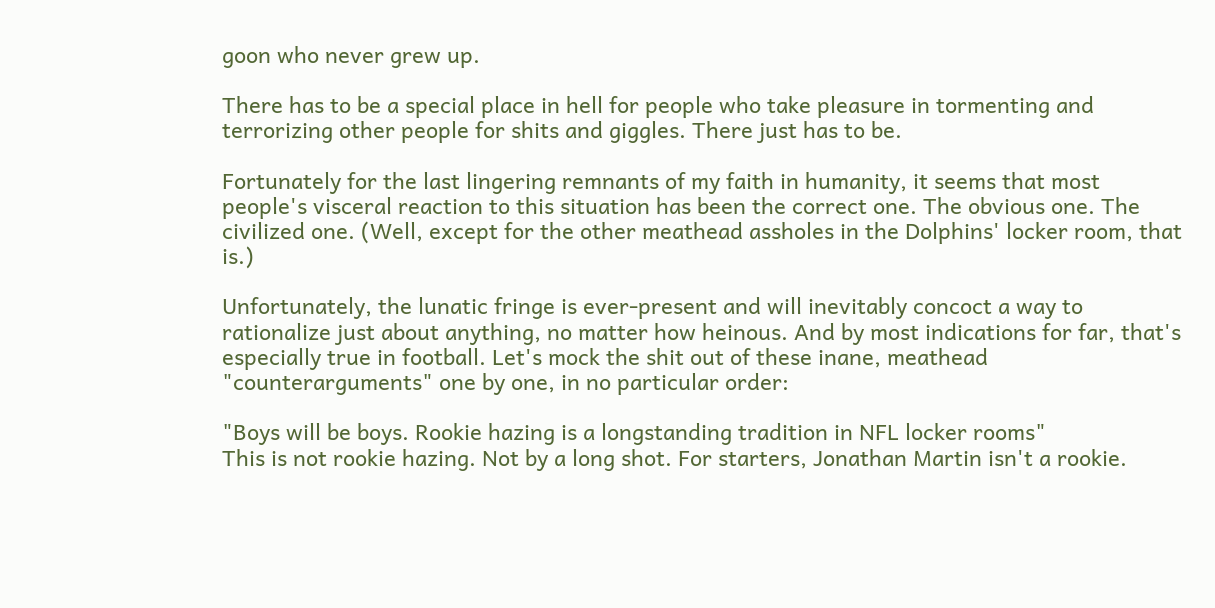goon who never grew up.

There has to be a special place in hell for people who take pleasure in tormenting and terrorizing other people for shits and giggles. There just has to be.

Fortunately for the last lingering remnants of my faith in humanity, it seems that most people's visceral reaction to this situation has been the correct one. The obvious one. The civilized one. (Well, except for the other meathead assholes in the Dolphins' locker room, that is.)

Unfortunately, the lunatic fringe is ever-present and will inevitably concoct a way to rationalize just about anything, no matter how heinous. And by most indications for far, that's especially true in football. Let's mock the shit out of these inane, meathead "counterarguments" one by one, in no particular order:

"Boys will be boys. Rookie hazing is a longstanding tradition in NFL locker rooms"
This is not rookie hazing. Not by a long shot. For starters, Jonathan Martin isn't a rookie.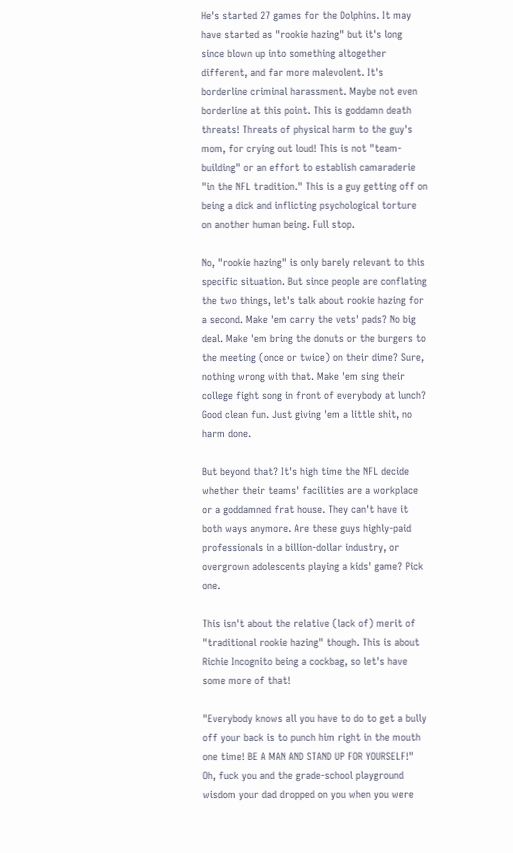He's started 27 games for the Dolphins. It may have started as "rookie hazing" but it's long since blown up into something altogether different, and far more malevolent. It's borderline criminal harassment. Maybe not even borderline at this point. This is goddamn death threats! Threats of physical harm to the guy's mom, for crying out loud! This is not "team-building" or an effort to establish camaraderie "in the NFL tradition." This is a guy getting off on being a dick and inflicting psychological torture on another human being. Full stop.

No, "rookie hazing" is only barely relevant to this specific situation. But since people are conflating the two things, let's talk about rookie hazing for a second. Make 'em carry the vets' pads? No big deal. Make 'em bring the donuts or the burgers to the meeting (once or twice) on their dime? Sure, nothing wrong with that. Make 'em sing their college fight song in front of everybody at lunch? Good clean fun. Just giving 'em a little shit, no harm done.

But beyond that? It's high time the NFL decide whether their teams' facilities are a workplace or a goddamned frat house. They can't have it both ways anymore. Are these guys highly-paid professionals in a billion-dollar industry, or overgrown adolescents playing a kids' game? Pick one.

This isn't about the relative (lack of) merit of "traditional rookie hazing" though. This is about Richie Incognito being a cockbag, so let's have some more of that!

"Everybody knows all you have to do to get a bully off your back is to punch him right in the mouth one time! BE A MAN AND STAND UP FOR YOURSELF!"
Oh, fuck you and the grade-school playground wisdom your dad dropped on you when you were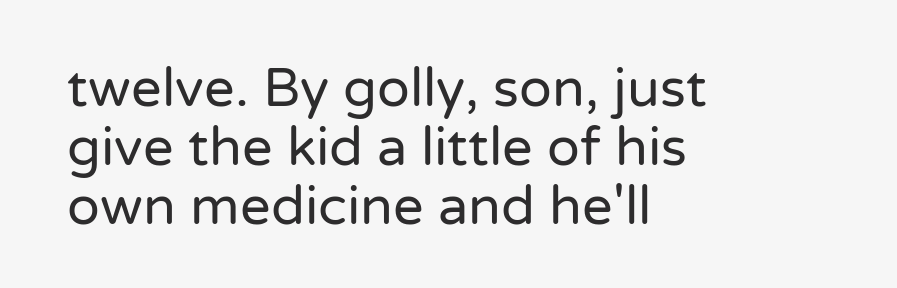twelve. By golly, son, just give the kid a little of his own medicine and he'll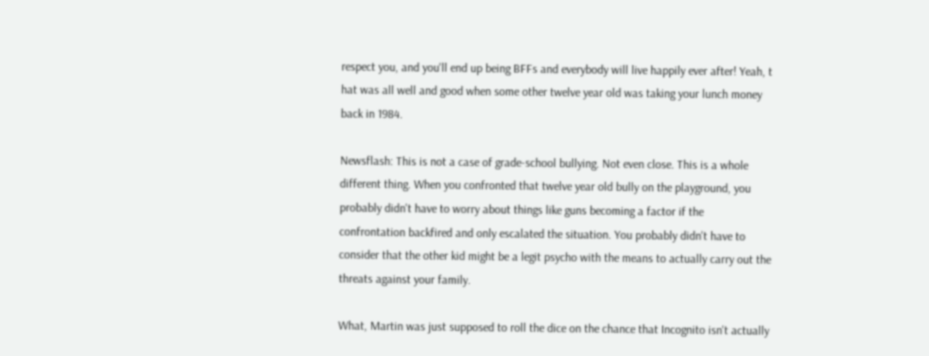respect you, and you'll end up being BFFs and everybody will live happily ever after! Yeah, t
hat was all well and good when some other twelve year old was taking your lunch money back in 1984.

Newsflash: This is not a case of grade-school bullying. Not even close. This is a whole different thing. When you confronted that twelve year old bully on the playground, you probably didn't have to worry about things like guns becoming a factor if the confrontation backfired and only escalated the situation. You probably didn't have to consider that the other kid might be a legit psycho with the means to actually carry out the threats against your family.

What, Martin was just supposed to roll the dice on the chance that Incognito isn't actually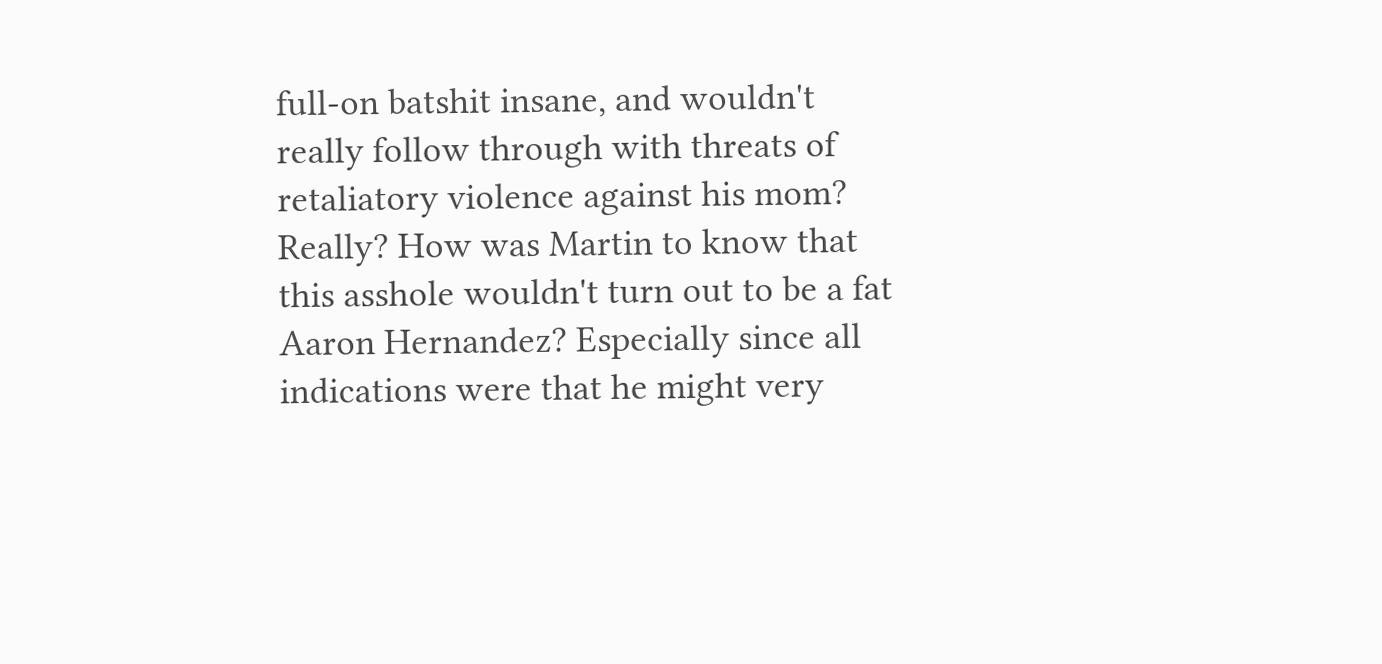full-on batshit insane, and wouldn't really follow through with threats of retaliatory violence against his mom? Really? How was Martin to know that this asshole wouldn't turn out to be a fat Aaron Hernandez? Especially since all indications were that he might very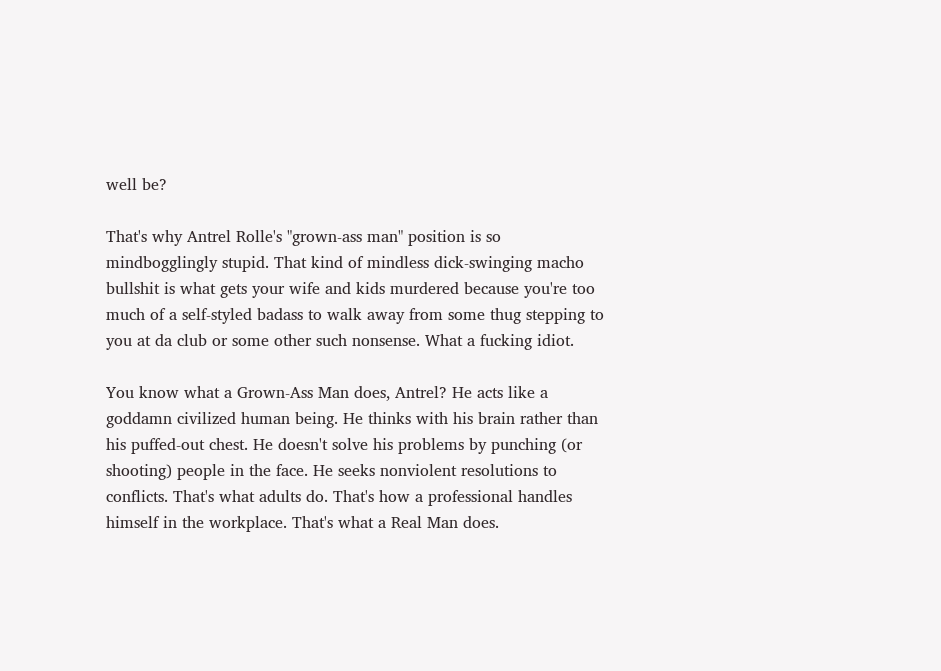well be?

That's why Antrel Rolle's "grown-ass man" position is so mindbogglingly stupid. That kind of mindless dick-swinging macho bullshit is what gets your wife and kids murdered because you're too much of a self-styled badass to walk away from some thug stepping to you at da club or some other such nonsense. What a fucking idiot.

You know what a Grown-Ass Man does, Antrel? He acts like a goddamn civilized human being. He thinks with his brain rather than his puffed-out chest. He doesn't solve his problems by punching (or shooting) people in the face. He seeks nonviolent resolutions to conflicts. That's what adults do. That's how a professional handles himself in the workplace. That's what a Real Man does.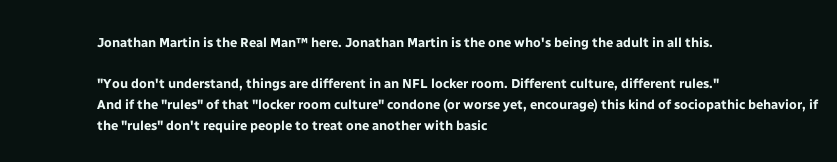Jonathan Martin is the Real Man™ here. Jonathan Martin is the one who's being the adult in all this.

"You don't understand, things are different in an NFL locker room. Different culture, different rules."
And if the "rules" of that "locker room culture" condone (or worse yet, encourage) this kind of sociopathic behavior, if the "rules" don't require people to treat one another with basic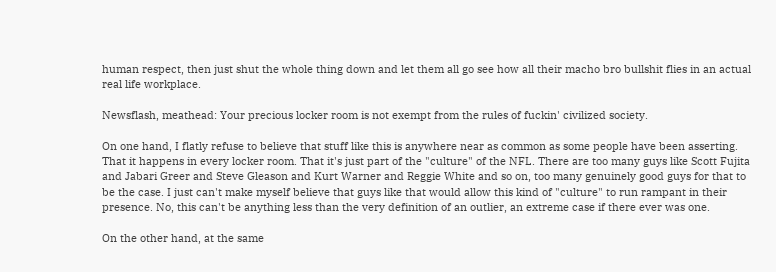human respect, then just shut the whole thing down and let them all go see how all their macho bro bullshit flies in an actual real life workplace.

Newsflash, meathead: Your precious locker room is not exempt from the rules of fuckin' civilized society.

On one hand, I flatly refuse to believe that stuff like this is anywhere near as common as some people have been asserting. That it happens in every locker room. That it's just part of the "culture" of the NFL. There are too many guys like Scott Fujita and Jabari Greer and Steve Gleason and Kurt Warner and Reggie White and so on, too many genuinely good guys for that to be the case. I just can't make myself believe that guys like that would allow this kind of "culture" to run rampant in their presence. No, this can't be anything less than the very definition of an outlier, an extreme case if there ever was one.

On the other hand, at the same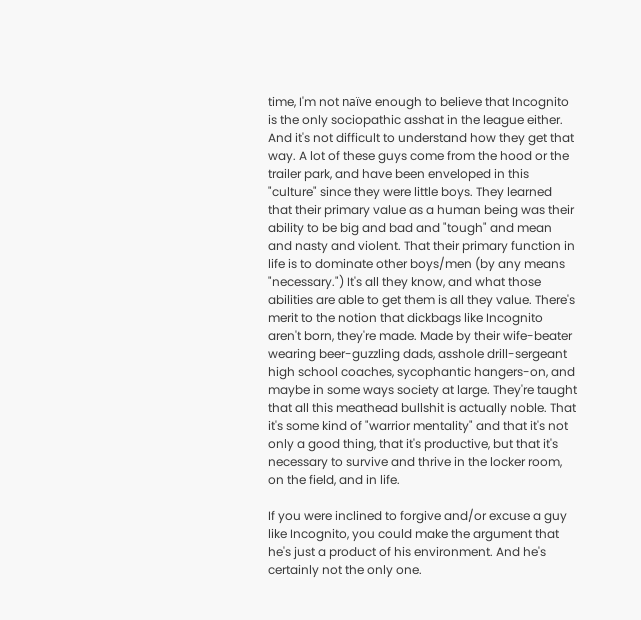time, I'm not naïve enough to believe that Incognito is the only sociopathic asshat in the league either. And it's not difficult to understand how they get that way. A lot of these guys come from the hood or the trailer park, and have been enveloped in this "culture" since they were little boys. They learned that their primary value as a human being was their ability to be big and bad and "tough" and mean and nasty and violent. That their primary function in life is to dominate other boys/men (by any means "necessary.") It's all they know, and what those abilities are able to get them is all they value. There's merit to the notion that dickbags like Incognito aren't born, they're made. Made by their wife-beater wearing beer-guzzling dads, asshole drill-sergeant high school coaches, sycophantic hangers-on, and maybe in some ways society at large. They're taught that all this meathead bullshit is actually noble. That it's some kind of "warrior mentality" and that it's not only a good thing, that it's productive, but that it's necessary to survive and thrive in the locker room, on the field, and in life.

If you were inclined to forgive and/or excuse a guy like Incognito, you could make the argument that he's just a product of his environment. And he's certainly not the only one.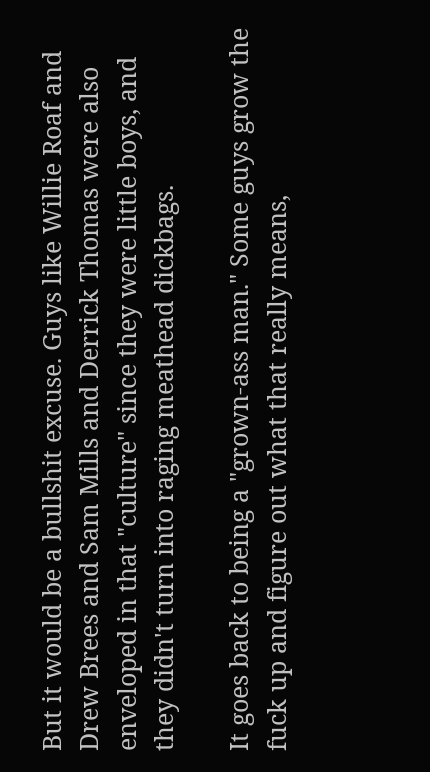But it would be a bullshit excuse. Guys like Willie Roaf and Drew Brees and Sam Mills and Derrick Thomas were also enveloped in that "culture" since they were little boys, and they didn't turn into raging meathead dickbags.

It goes back to being a "grown-ass man." Some guys grow the fuck up and figure out what that really means,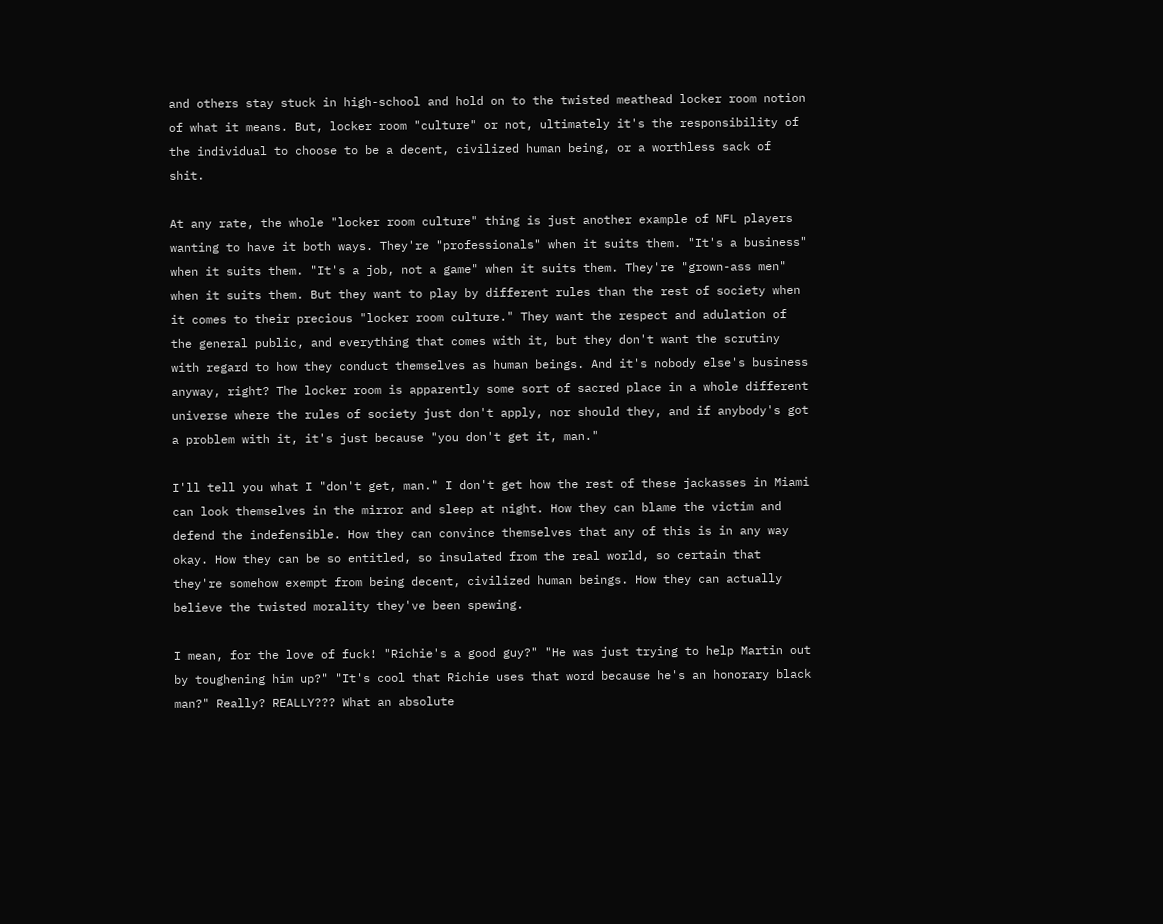and others stay stuck in high-school and hold on to the twisted meathead locker room notion of what it means. But, locker room "culture" or not, ultimately it's the responsibility of the individual to choose to be a decent, civilized human being, or a worthless sack of shit.

At any rate, the whole "locker room culture" thing is just another example of NFL players wanting to have it both ways. They're "professionals" when it suits them. "It's a business" when it suits them. "It's a job, not a game" when it suits them. They're "grown-ass men" when it suits them. But they want to play by different rules than the rest of society when it comes to their precious "locker room culture." They want the respect and adulation of the general public, and everything that comes with it, but they don't want the scrutiny with regard to how they conduct themselves as human beings. And it's nobody else's business anyway, right? The locker room is apparently some sort of sacred place in a whole different universe where the rules of society just don't apply, nor should they, and if anybody's got a problem with it, it's just because "you don't get it, man."

I'll tell you what I "don't get, man." I don't get how the rest of these jackasses in Miami can look themselves in the mirror and sleep at night. How they can blame the victim and defend the indefensible. How they can convince themselves that any of this is in any way okay. How they can be so entitled, so insulated from the real world, so certain that they're somehow exempt from being decent, civilized human beings. How they can actually believe the twisted morality they've been spewing.

I mean, for the love of fuck! "Richie's a good guy?" "He was just trying to help Martin out by toughening him up?" "It's cool that Richie uses that word because he's an honorary black man?" Really? REALLY??? What an absolute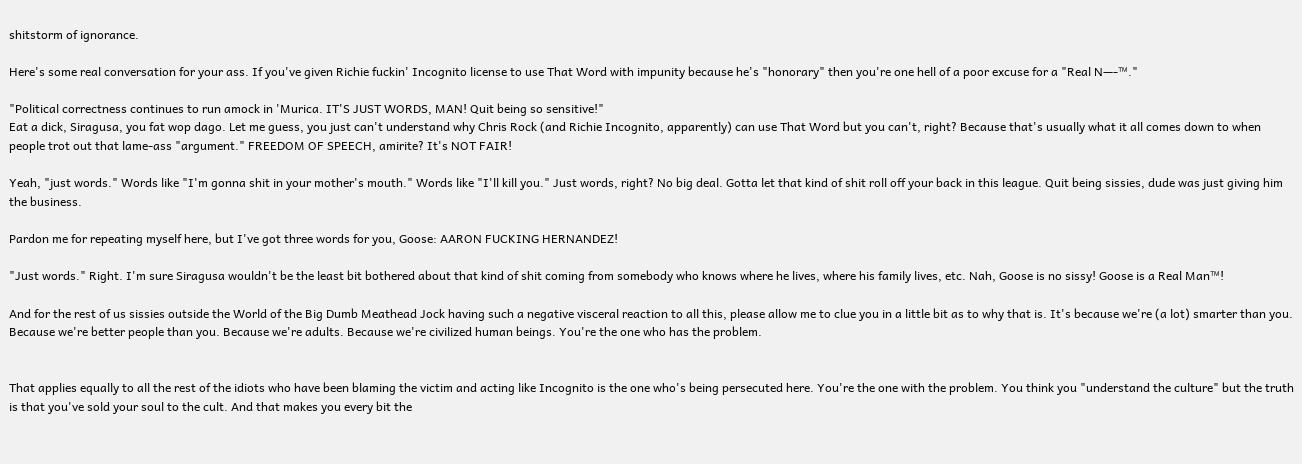shitstorm of ignorance.

Here's some real conversation for your ass. If you've given Richie fuckin' Incognito license to use That Word with impunity because he's "honorary" then you're one hell of a poor excuse for a "Real N—-™."

"Political correctness continues to run amock in 'Murica. IT'S JUST WORDS, MAN! Quit being so sensitive!"
Eat a dick, Siragusa, you fat wop dago. Let me guess, you just can't understand why Chris Rock (and Richie Incognito, apparently) can use That Word but you can't, right? Because that's usually what it all comes down to when people trot out that lame-ass "argument." FREEDOM OF SPEECH, amirite? It's NOT FAIR!

Yeah, "just words." Words like "I'm gonna shit in your mother's mouth." Words like "I'll kill you." Just words, right? No big deal. Gotta let that kind of shit roll off your back in this league. Quit being sissies, dude was just giving him the business.

Pardon me for repeating myself here, but I've got three words for you, Goose: AARON FUCKING HERNANDEZ!

"Just words." Right. I'm sure Siragusa wouldn't be the least bit bothered about that kind of shit coming from somebody who knows where he lives, where his family lives, etc. Nah, Goose is no sissy! Goose is a Real Man™!

And for the rest of us sissies outside the World of the Big Dumb Meathead Jock having such a negative visceral reaction to all this, please allow me to clue you in a little bit as to why that is. It's because we're (a lot) smarter than you. Because we're better people than you. Because we're adults. Because we're civilized human beings. You're the one who has the problem.


That applies equally to all the rest of the idiots who have been blaming the victim and acting like Incognito is the one who's being persecuted here. You're the one with the problem. You think you "understand the culture" but the truth is that you've sold your soul to the cult. And that makes you every bit the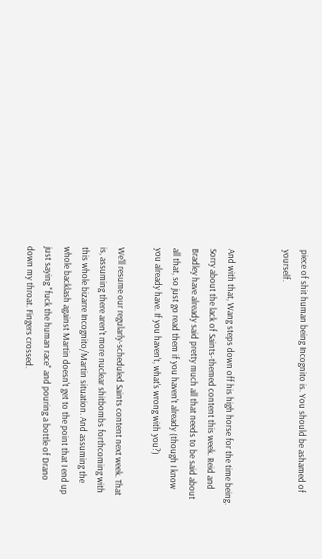piece of shit human being Incognito is. You should be ashamed of yourself.


And with that, Wang steps down off his high horse for the time being. Sorry about the lack of Saints-themed content this week. Reid and Bradley have already said pretty much all that needs to be said about all that, so just go read them if you haven't already (though I know you already have. If you haven't, what's wrong with you?)

We'll resume our regularly-scheduled Saints content next week. That is, assuming there aren't more nuclear shitbombs forthcoming with this whole bizarre Incognito/Martin situation. And assuming the whole backlash against Martin doesn't get to the point that I end up just saying "fuck the human race" and pouring a bottle of Drano down my throat. Fingers crossed.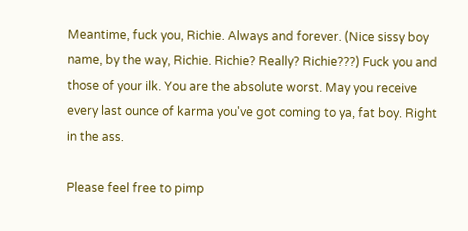Meantime, fuck you, Richie. Always and forever. (Nice sissy boy name, by the way, Richie. Richie? Really? Richie???) Fuck you and those of your ilk. You are the absolute worst. May you receive every last ounce of karma you've got coming to ya, fat boy. Right in the ass.

Please feel free to pimp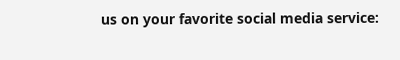us on your favorite social media service: